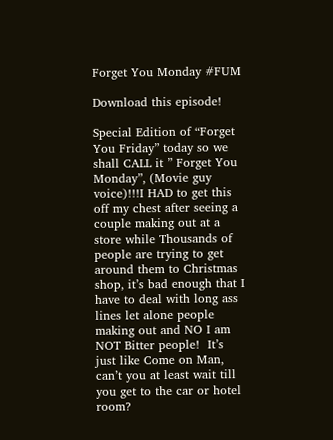Forget You Monday #FUM

Download this episode!

Special Edition of “Forget You Friday” today so we shall CALL it ” Forget You Monday”, (Movie guy voice)!!!I HAD to get this off my chest after seeing a couple making out at a store while Thousands of people are trying to get around them to Christmas shop, it’s bad enough that I have to deal with long ass lines let alone people making out and NO I am NOT Bitter people!  It’s just like Come on Man, can’t you at least wait till you get to the car or hotel room?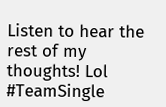Listen to hear the rest of my thoughts! Lol #TeamSingle